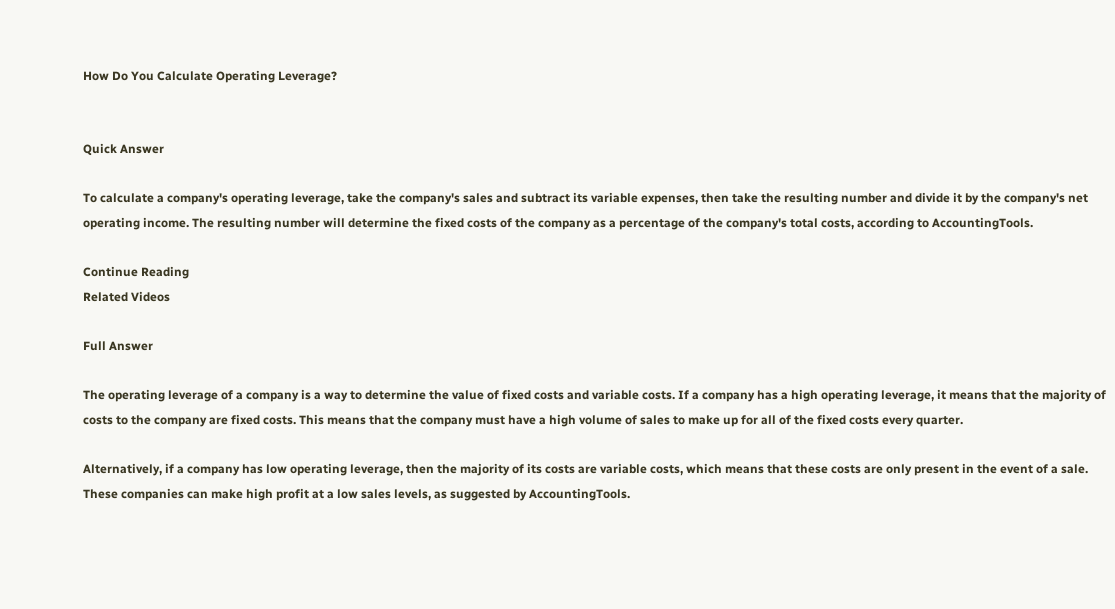How Do You Calculate Operating Leverage?


Quick Answer

To calculate a company's operating leverage, take the company's sales and subtract its variable expenses, then take the resulting number and divide it by the company's net operating income. The resulting number will determine the fixed costs of the company as a percentage of the company's total costs, according to AccountingTools.

Continue Reading
Related Videos

Full Answer

The operating leverage of a company is a way to determine the value of fixed costs and variable costs. If a company has a high operating leverage, it means that the majority of costs to the company are fixed costs. This means that the company must have a high volume of sales to make up for all of the fixed costs every quarter.

Alternatively, if a company has low operating leverage, then the majority of its costs are variable costs, which means that these costs are only present in the event of a sale. These companies can make high profit at a low sales levels, as suggested by AccountingTools.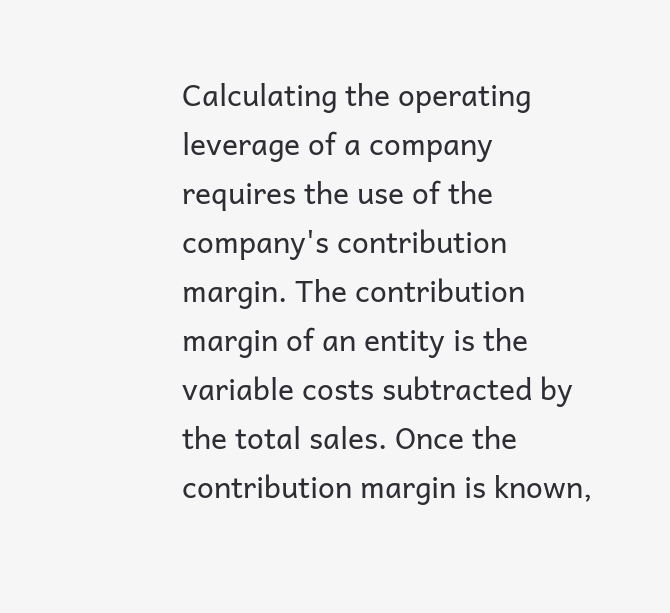Calculating the operating leverage of a company requires the use of the company's contribution margin. The contribution margin of an entity is the variable costs subtracted by the total sales. Once the contribution margin is known,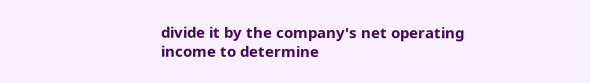divide it by the company's net operating income to determine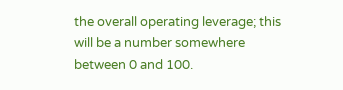the overall operating leverage; this will be a number somewhere between 0 and 100.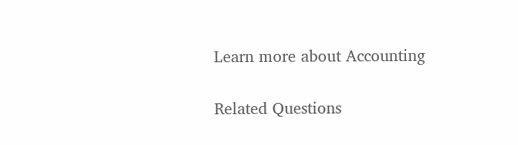Learn more about Accounting

Related Questions